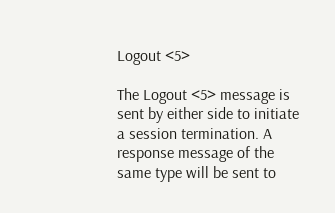Logout <5>

The Logout <5> message is sent by either side to initiate a session termination. A response message of the same type will be sent to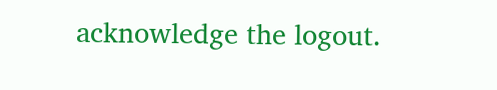acknowledge the logout.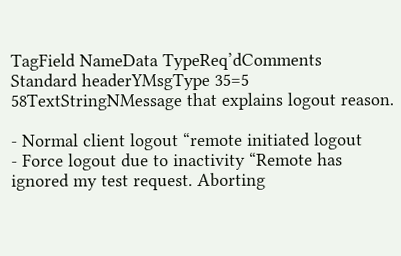TagField NameData TypeReq’dComments
Standard headerYMsgType 35=5
58TextStringNMessage that explains logout reason.

- Normal client logout “remote initiated logout
- Force logout due to inactivity “Remote has ignored my test request. Aborting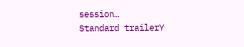session…
Standard trailerY